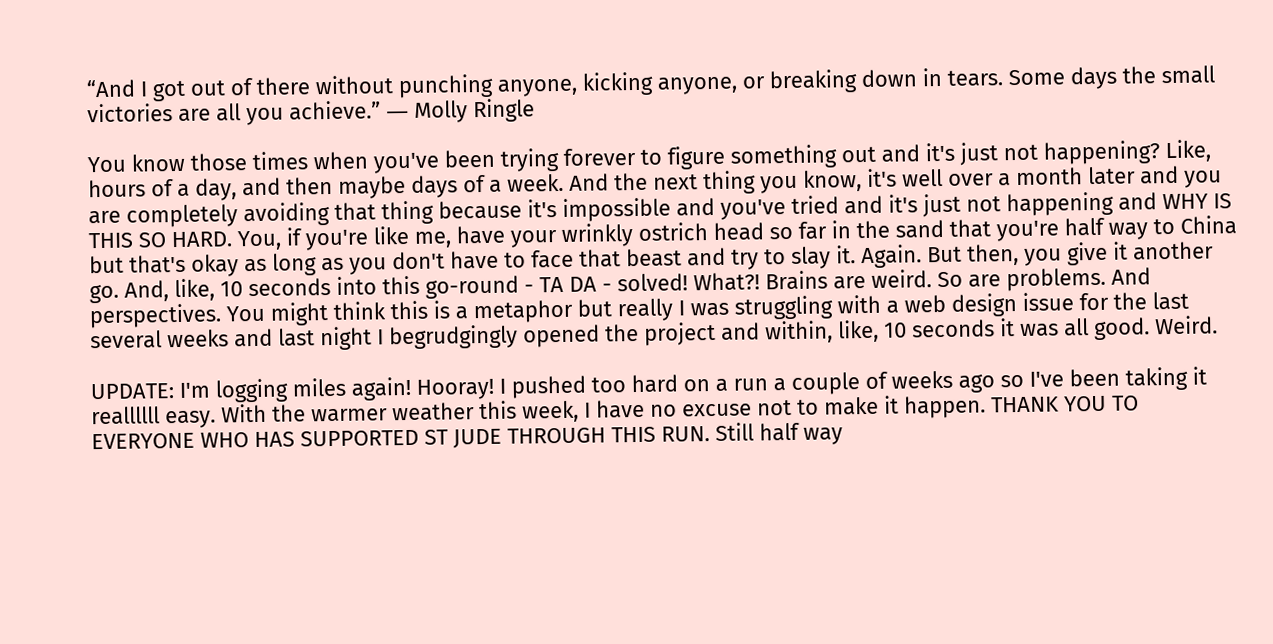“And I got out of there without punching anyone, kicking anyone, or breaking down in tears. Some days the small victories are all you achieve.” ― Molly Ringle

You know those times when you've been trying forever to figure something out and it's just not happening? Like, hours of a day, and then maybe days of a week. And the next thing you know, it's well over a month later and you are completely avoiding that thing because it's impossible and you've tried and it's just not happening and WHY IS THIS SO HARD. You, if you're like me, have your wrinkly ostrich head so far in the sand that you're half way to China but that's okay as long as you don't have to face that beast and try to slay it. Again. But then, you give it another go. And, like, 10 seconds into this go-round - TA DA - solved! What?! Brains are weird. So are problems. And perspectives. You might think this is a metaphor but really I was struggling with a web design issue for the last several weeks and last night I begrudgingly opened the project and within, like, 10 seconds it was all good. Weird.

UPDATE: I'm logging miles again! Hooray! I pushed too hard on a run a couple of weeks ago so I've been taking it reallllll easy. With the warmer weather this week, I have no excuse not to make it happen. THANK YOU TO EVERYONE WHO HAS SUPPORTED ST JUDE THROUGH THIS RUN. Still half way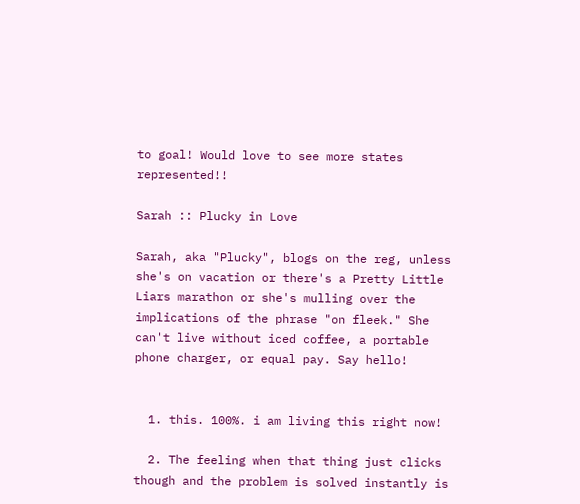to goal! Would love to see more states represented!!

Sarah :: Plucky in Love

Sarah, aka "Plucky", blogs on the reg, unless she's on vacation or there's a Pretty Little Liars marathon or she's mulling over the implications of the phrase "on fleek." She can't live without iced coffee, a portable phone charger, or equal pay. Say hello!


  1. this. 100%. i am living this right now!

  2. The feeling when that thing just clicks though and the problem is solved instantly is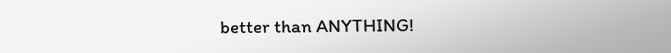better than ANYTHING!